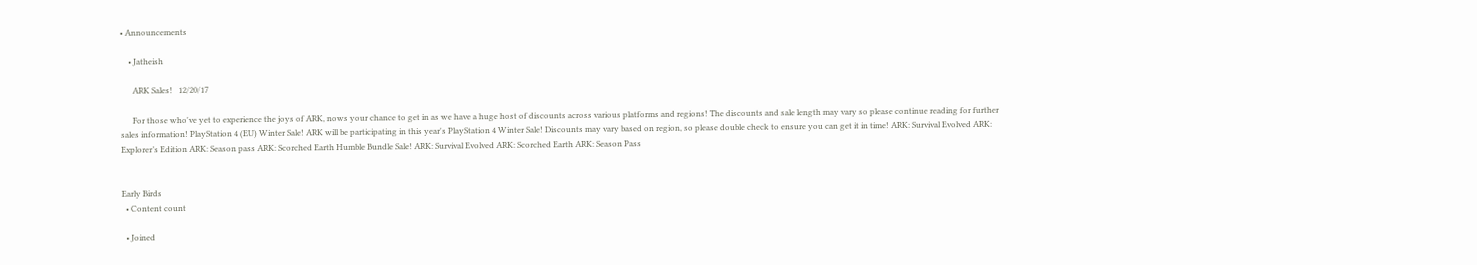• Announcements

    • Jatheish

      ARK Sales!   12/20/17

      For those who've yet to experience the joys of ARK, nows your chance to get in as we have a huge host of discounts across various platforms and regions! The discounts and sale length may vary so please continue reading for further sales information! PlayStation 4 (EU) Winter Sale! ARK will be participating in this year's PlayStation 4 Winter Sale! Discounts may vary based on region, so please double check to ensure you can get it in time! ARK: Survival Evolved ARK: Explorer’s Edition ARK: Season pass ARK: Scorched Earth Humble Bundle Sale! ARK: Survival Evolved ARK: Scorched Earth ARK: Season Pass


Early Birds
  • Content count

  • Joined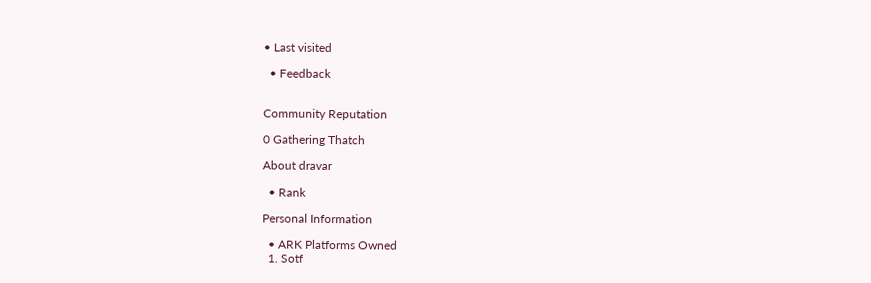• Last visited

  • Feedback


Community Reputation

0 Gathering Thatch

About dravar

  • Rank

Personal Information

  • ARK Platforms Owned
  1. Sotf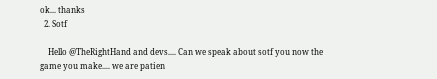ok... thanks
  2. Sotf

    Hello @TheRightHand and devs.... Can we speak about sotf you now the game you make.... we are patien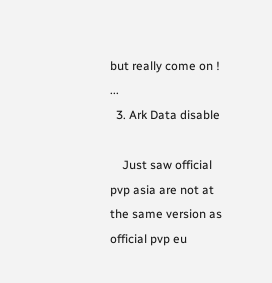but really come on ! ...
  3. Ark Data disable

    Just saw official pvp asia are not at the same version as official pvp eu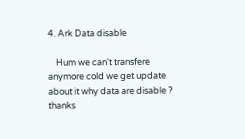4. Ark Data disable

    Hum we can't transfere anymore cold we get update about it why data are disable ? thanks